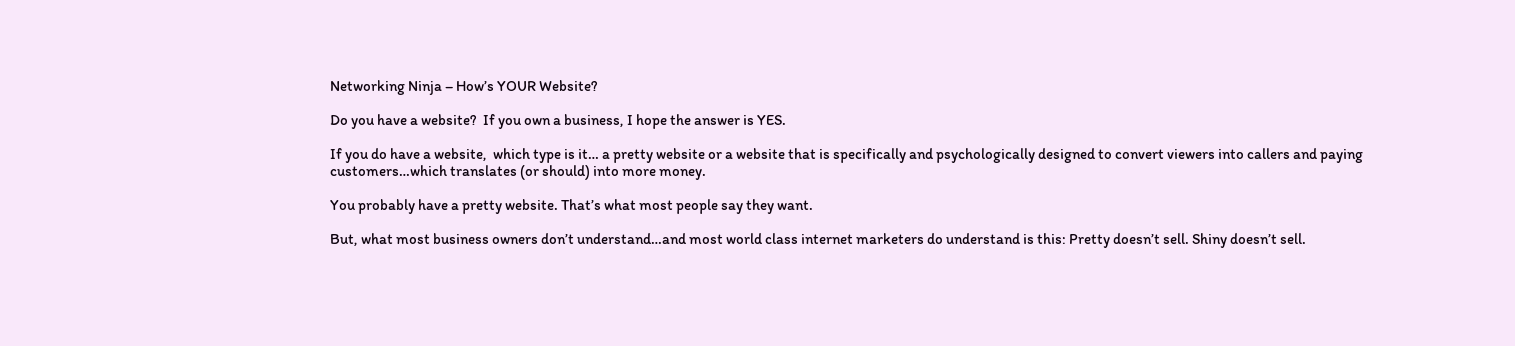Networking Ninja – How’s YOUR Website?

Do you have a website?  If you own a business, I hope the answer is YES.

If you do have a website,  which type is it… a pretty website or a website that is specifically and psychologically designed to convert viewers into callers and paying customers…which translates (or should) into more money.

You probably have a pretty website. That’s what most people say they want.

But, what most business owners don’t understand…and most world class internet marketers do understand is this: Pretty doesn’t sell. Shiny doesn’t sell.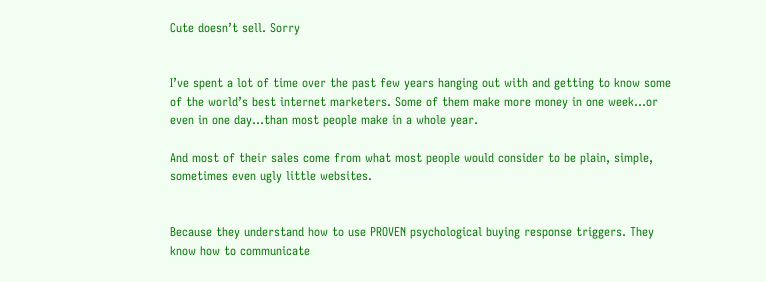Cute doesn’t sell. Sorry


I’ve spent a lot of time over the past few years hanging out with and getting to know some of the world’s best internet marketers. Some of them make more money in one week…or even in one day…than most people make in a whole year.

And most of their sales come from what most people would consider to be plain, simple, sometimes even ugly little websites.


Because they understand how to use PROVEN psychological buying response triggers. They know how to communicate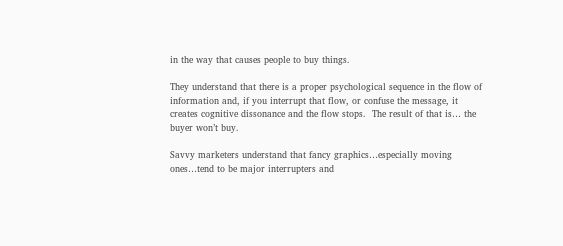in the way that causes people to buy things.

They understand that there is a proper psychological sequence in the flow of information and, if you interrupt that flow, or confuse the message, it creates cognitive dissonance and the flow stops.  The result of that is… the buyer won’t buy.

Savvy marketers understand that fancy graphics…especially moving ones…tend to be major interrupters and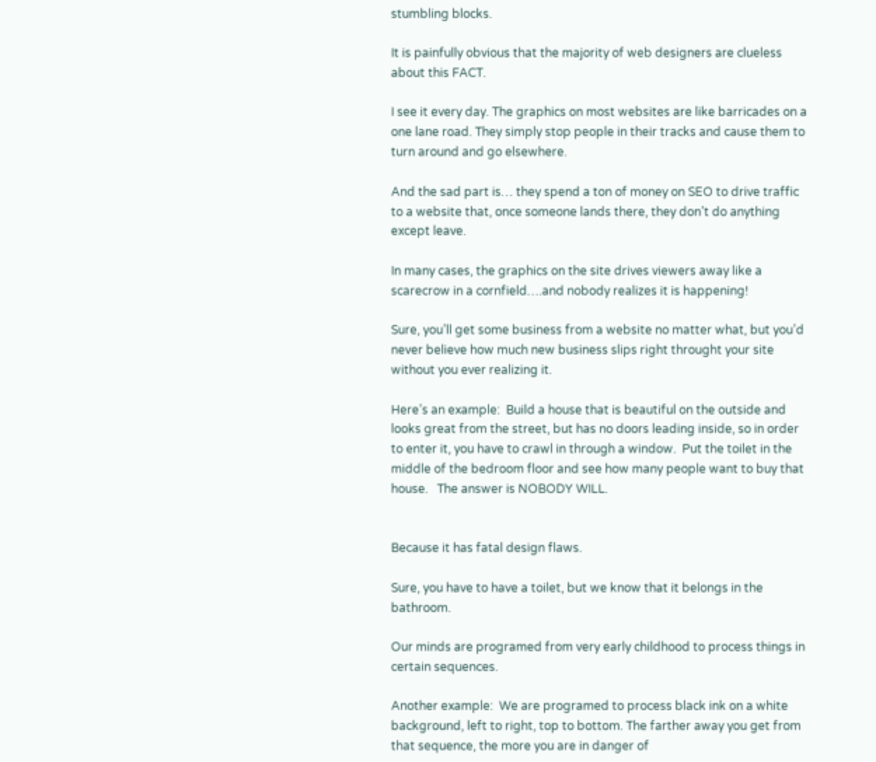stumbling blocks.

It is painfully obvious that the majority of web designers are clueless about this FACT.

I see it every day. The graphics on most websites are like barricades on a one lane road. They simply stop people in their tracks and cause them to turn around and go elsewhere.

And the sad part is… they spend a ton of money on SEO to drive traffic to a website that, once someone lands there, they don’t do anything except leave.

In many cases, the graphics on the site drives viewers away like a scarecrow in a cornfield….and nobody realizes it is happening!

Sure, you’ll get some business from a website no matter what, but you’d never believe how much new business slips right throught your site without you ever realizing it.

Here’s an example:  Build a house that is beautiful on the outside and looks great from the street, but has no doors leading inside, so in order to enter it, you have to crawl in through a window.  Put the toilet in the middle of the bedroom floor and see how many people want to buy that house.   The answer is NOBODY WILL.


Because it has fatal design flaws.

Sure, you have to have a toilet, but we know that it belongs in the bathroom.

Our minds are programed from very early childhood to process things in certain sequences.

Another example:  We are programed to process black ink on a white background, left to right, top to bottom. The farther away you get from that sequence, the more you are in danger of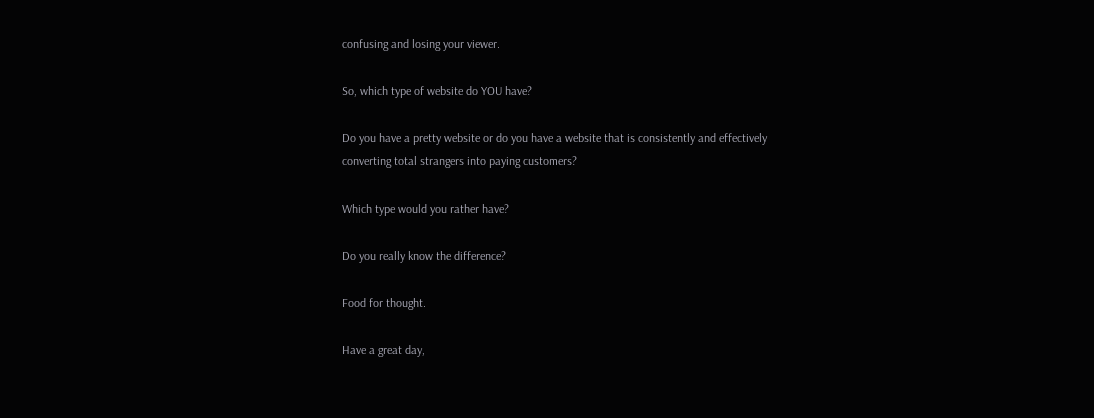confusing and losing your viewer.

So, which type of website do YOU have?

Do you have a pretty website or do you have a website that is consistently and effectively converting total strangers into paying customers?

Which type would you rather have?

Do you really know the difference?

Food for thought.

Have a great day,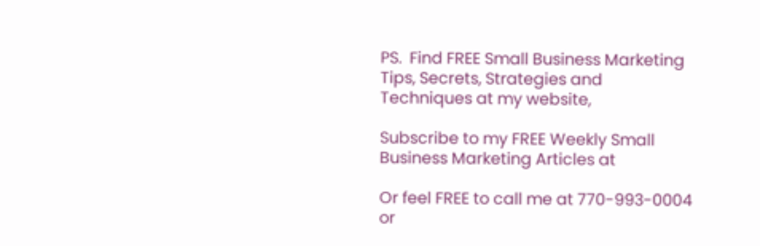PS.  Find FREE Small Business Marketing Tips, Secrets, Strategies and Techniques at my website,

Subscribe to my FREE Weekly Small Business Marketing Articles at

Or feel FREE to call me at 770-993-0004   or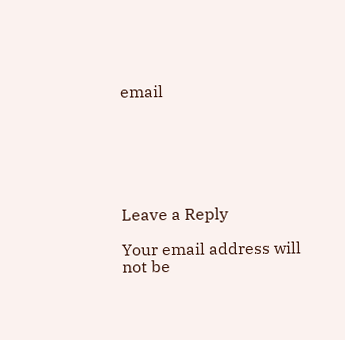email






Leave a Reply

Your email address will not be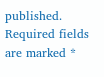published. Required fields are marked *